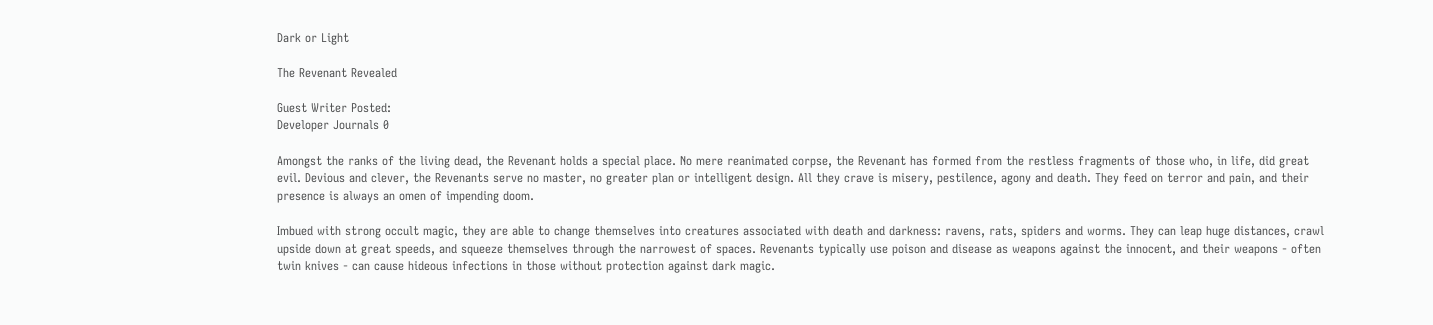Dark or Light

The Revenant Revealed

Guest Writer Posted:
Developer Journals 0

Amongst the ranks of the living dead, the Revenant holds a special place. No mere reanimated corpse, the Revenant has formed from the restless fragments of those who, in life, did great evil. Devious and clever, the Revenants serve no master, no greater plan or intelligent design. All they crave is misery, pestilence, agony and death. They feed on terror and pain, and their presence is always an omen of impending doom.

Imbued with strong occult magic, they are able to change themselves into creatures associated with death and darkness: ravens, rats, spiders and worms. They can leap huge distances, crawl upside down at great speeds, and squeeze themselves through the narrowest of spaces. Revenants typically use poison and disease as weapons against the innocent, and their weapons - often twin knives - can cause hideous infections in those without protection against dark magic.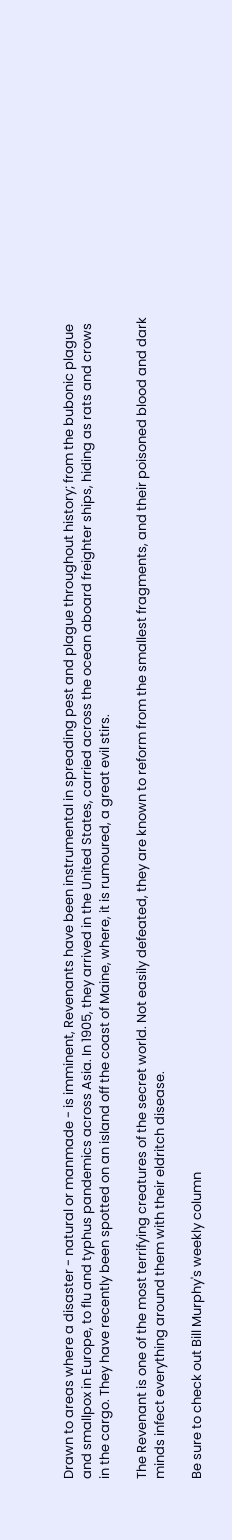Drawn to areas where a disaster - natural or manmade - is imminent, Revenants have been instrumental in spreading pest and plague throughout history; from the bubonic plague and smallpox in Europe, to flu and typhus pandemics across Asia. In 1905, they arrived in the United States, carried across the ocean aboard freighter ships, hiding as rats and crows in the cargo. They have recently been spotted on an island off the coast of Maine, where, it is rumoured, a great evil stirs.

The Revenant is one of the most terrifying creatures of the secret world. Not easily defeated, they are known to reform from the smallest fragments, and their poisoned blood and dark minds infect everything around them with their eldritch disease.

Be sure to check out Bill Murphy's weekly column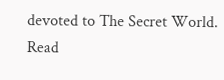devoted to The Secret World. Read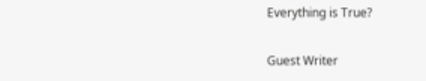Everything is True?


Guest Writer